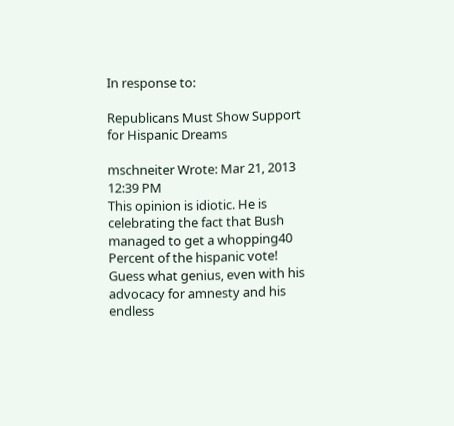In response to:

Republicans Must Show Support for Hispanic Dreams

mschneiter Wrote: Mar 21, 2013 12:39 PM
This opinion is idiotic. He is celebrating the fact that Bush managed to get a whopping40 Percent of the hispanic vote! Guess what genius, even with his advocacy for amnesty and his endless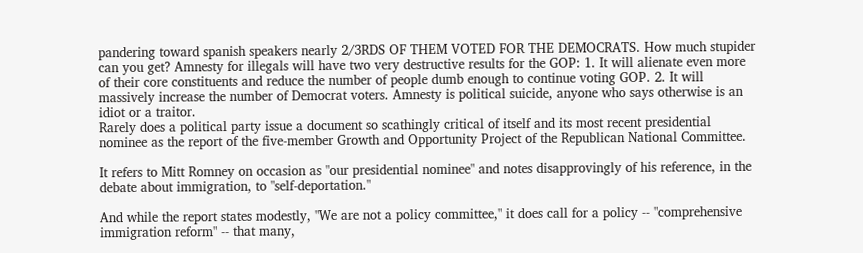pandering toward spanish speakers nearly 2/3RDS OF THEM VOTED FOR THE DEMOCRATS. How much stupider can you get? Amnesty for illegals will have two very destructive results for the GOP: 1. It will alienate even more of their core constituents and reduce the number of people dumb enough to continue voting GOP. 2. It will massively increase the number of Democrat voters. Amnesty is political suicide, anyone who says otherwise is an idiot or a traitor.
Rarely does a political party issue a document so scathingly critical of itself and its most recent presidential nominee as the report of the five-member Growth and Opportunity Project of the Republican National Committee.

It refers to Mitt Romney on occasion as "our presidential nominee" and notes disapprovingly of his reference, in the debate about immigration, to "self-deportation."

And while the report states modestly, "We are not a policy committee," it does call for a policy -- "comprehensive immigration reform" -- that many,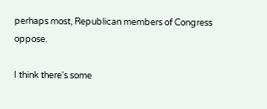perhaps most, Republican members of Congress oppose.

I think there's some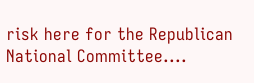risk here for the Republican National Committee....